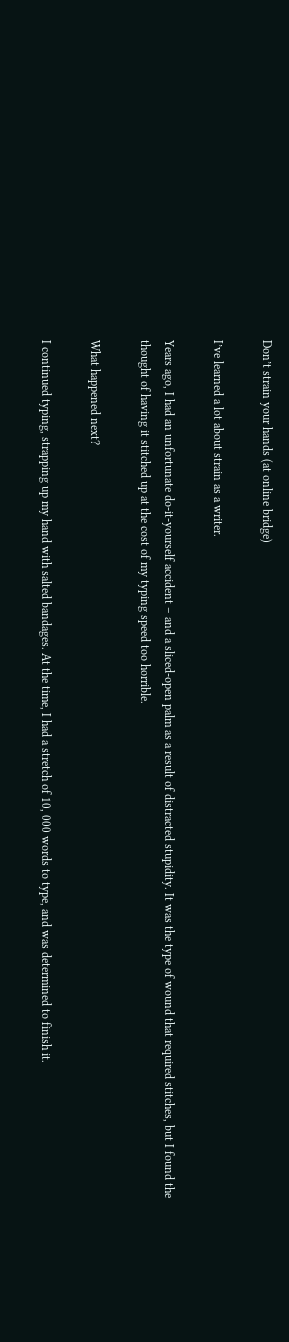Don’t strain your hands (at online bridge)

I’ve learned a lot about strain as a writer.

Years ago, I had an unfortunate do-it-yourself accident – and a sliced-open palm as a result of distracted stupidity. It was the type of wound that required stitches, but I found the thought of having it stitched up at the cost of my typing speed too horrible.

What happened next?

I continued typing, strapping up my hand with salted bandages. At the time, I had a stretch of 10, 000 words to type, and was determined to finish it.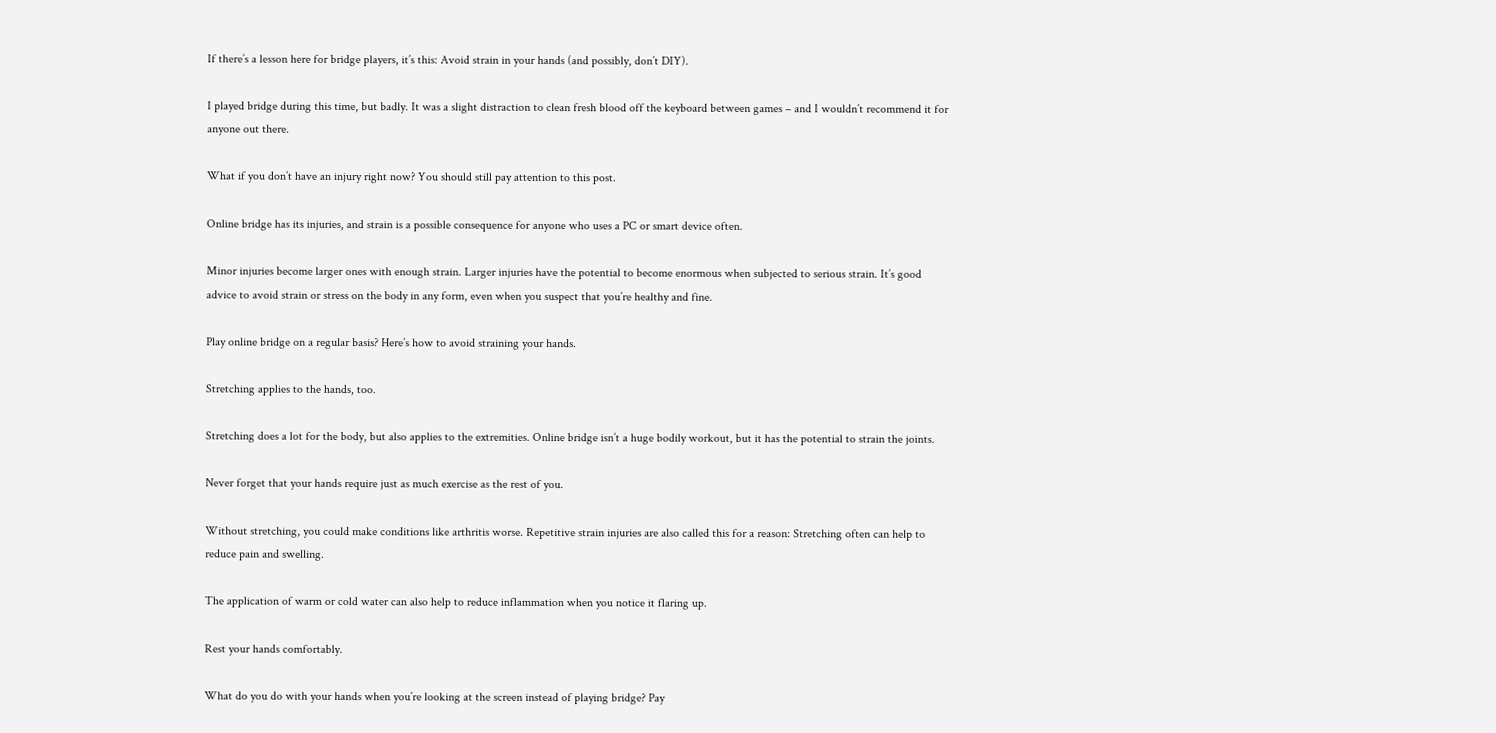If there’s a lesson here for bridge players, it’s this: Avoid strain in your hands (and possibly, don’t DIY).

I played bridge during this time, but badly. It was a slight distraction to clean fresh blood off the keyboard between games – and I wouldn’t recommend it for anyone out there.

What if you don’t have an injury right now? You should still pay attention to this post.

Online bridge has its injuries, and strain is a possible consequence for anyone who uses a PC or smart device often.

Minor injuries become larger ones with enough strain. Larger injuries have the potential to become enormous when subjected to serious strain. It’s good advice to avoid strain or stress on the body in any form, even when you suspect that you’re healthy and fine.

Play online bridge on a regular basis? Here’s how to avoid straining your hands.

Stretching applies to the hands, too.

Stretching does a lot for the body, but also applies to the extremities. Online bridge isn’t a huge bodily workout, but it has the potential to strain the joints.

Never forget that your hands require just as much exercise as the rest of you.

Without stretching, you could make conditions like arthritis worse. Repetitive strain injuries are also called this for a reason: Stretching often can help to reduce pain and swelling.

The application of warm or cold water can also help to reduce inflammation when you notice it flaring up.

Rest your hands comfortably.

What do you do with your hands when you’re looking at the screen instead of playing bridge? Pay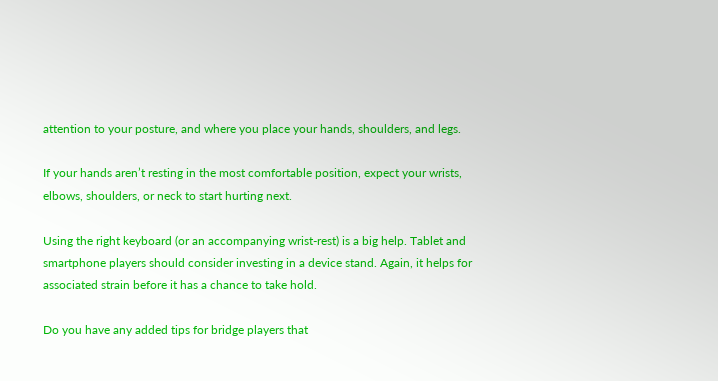attention to your posture, and where you place your hands, shoulders, and legs.

If your hands aren’t resting in the most comfortable position, expect your wrists, elbows, shoulders, or neck to start hurting next.

Using the right keyboard (or an accompanying wrist-rest) is a big help. Tablet and smartphone players should consider investing in a device stand. Again, it helps for associated strain before it has a chance to take hold.

Do you have any added tips for bridge players that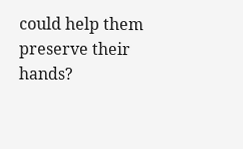could help them preserve their hands?